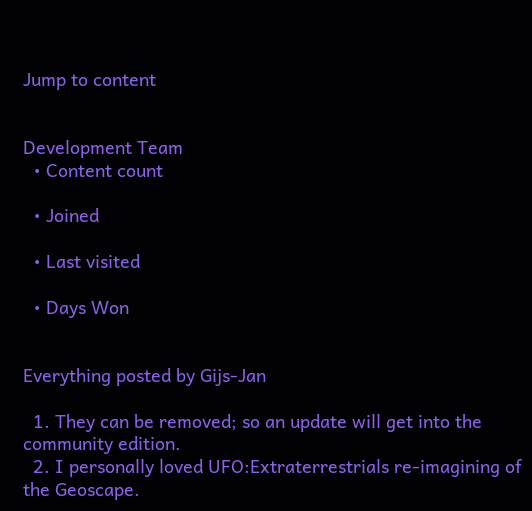Jump to content


Development Team
  • Content count

  • Joined

  • Last visited

  • Days Won


Everything posted by Gijs-Jan

  1. They can be removed; so an update will get into the community edition.
  2. I personally loved UFO:Extraterrestrials re-imagining of the Geoscape.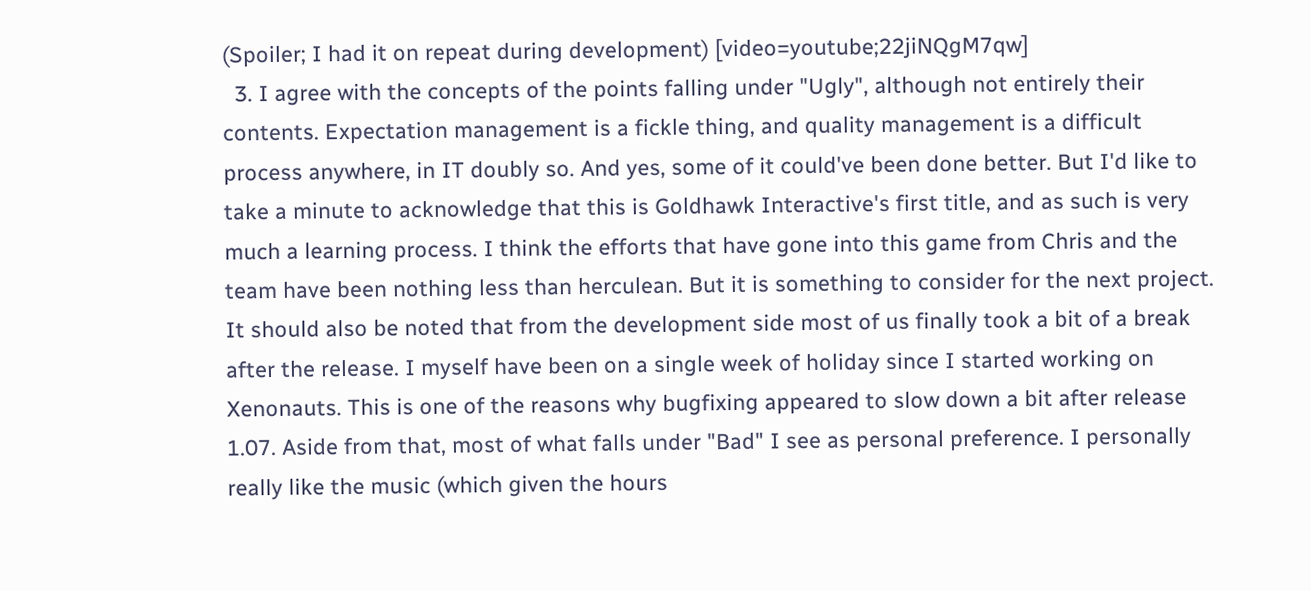(Spoiler; I had it on repeat during development) [video=youtube;22jiNQgM7qw]
  3. I agree with the concepts of the points falling under "Ugly", although not entirely their contents. Expectation management is a fickle thing, and quality management is a difficult process anywhere, in IT doubly so. And yes, some of it could've been done better. But I'd like to take a minute to acknowledge that this is Goldhawk Interactive's first title, and as such is very much a learning process. I think the efforts that have gone into this game from Chris and the team have been nothing less than herculean. But it is something to consider for the next project. It should also be noted that from the development side most of us finally took a bit of a break after the release. I myself have been on a single week of holiday since I started working on Xenonauts. This is one of the reasons why bugfixing appeared to slow down a bit after release 1.07. Aside from that, most of what falls under "Bad" I see as personal preference. I personally really like the music (which given the hours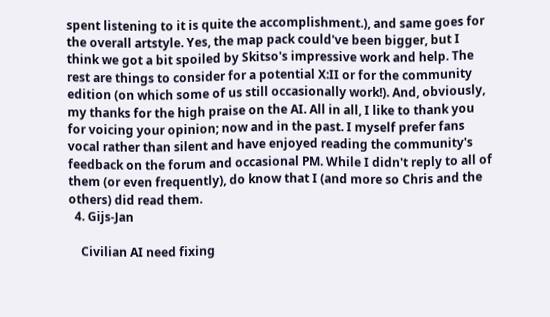spent listening to it is quite the accomplishment.), and same goes for the overall artstyle. Yes, the map pack could've been bigger, but I think we got a bit spoiled by Skitso's impressive work and help. The rest are things to consider for a potential X:II or for the community edition (on which some of us still occasionally work!). And, obviously, my thanks for the high praise on the AI. All in all, I like to thank you for voicing your opinion; now and in the past. I myself prefer fans vocal rather than silent and have enjoyed reading the community's feedback on the forum and occasional PM. While I didn't reply to all of them (or even frequently), do know that I (and more so Chris and the others) did read them.
  4. Gijs-Jan

    Civilian AI need fixing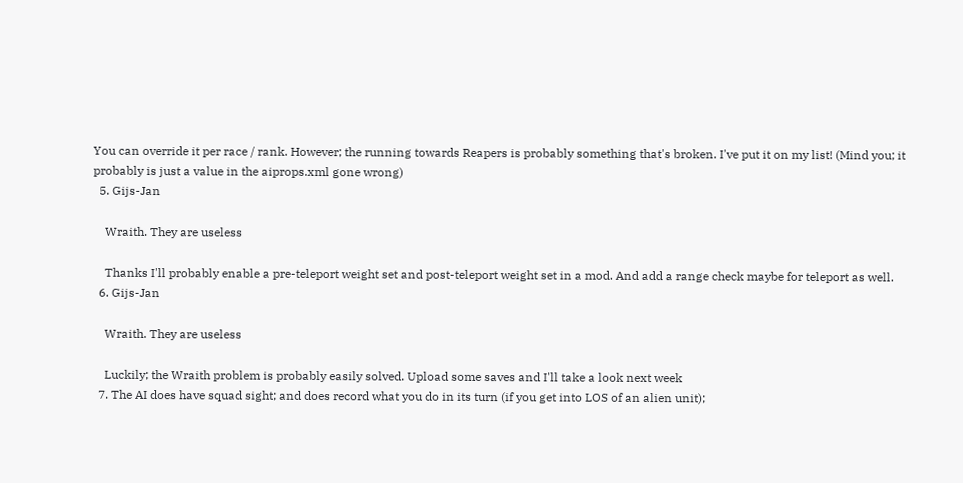You can override it per race / rank. However; the running towards Reapers is probably something that's broken. I've put it on my list! (Mind you; it probably is just a value in the aiprops.xml gone wrong)
  5. Gijs-Jan

    Wraith. They are useless

    Thanks I'll probably enable a pre-teleport weight set and post-teleport weight set in a mod. And add a range check maybe for teleport as well.
  6. Gijs-Jan

    Wraith. They are useless

    Luckily; the Wraith problem is probably easily solved. Upload some saves and I'll take a look next week
  7. The AI does have squad sight; and does record what you do in its turn (if you get into LOS of an alien unit);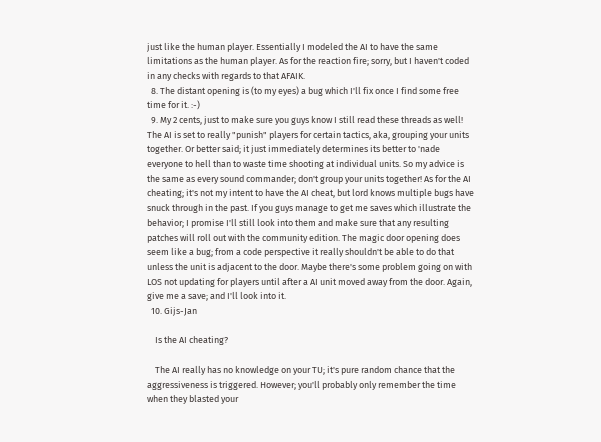just like the human player. Essentially I modeled the AI to have the same limitations as the human player. As for the reaction fire; sorry, but I haven't coded in any checks with regards to that AFAIK.
  8. The distant opening is (to my eyes) a bug which I'll fix once I find some free time for it. :-)
  9. My 2 cents, just to make sure you guys know I still read these threads as well! The AI is set to really "punish" players for certain tactics, aka, grouping your units together. Or better said; it just immediately determines its better to 'nade everyone to hell than to waste time shooting at individual units. So my advice is the same as every sound commander; don't group your units together! As for the AI cheating; it's not my intent to have the AI cheat, but lord knows multiple bugs have snuck through in the past. If you guys manage to get me saves which illustrate the behavior; I promise I'll still look into them and make sure that any resulting patches will roll out with the community edition. The magic door opening does seem like a bug; from a code perspective it really shouldn't be able to do that unless the unit is adjacent to the door. Maybe there's some problem going on with LOS not updating for players until after a AI unit moved away from the door. Again, give me a save; and I'll look into it.
  10. Gijs-Jan

    Is the AI cheating?

    The AI really has no knowledge on your TU; it's pure random chance that the aggressiveness is triggered. However; you'll probably only remember the time when they blasted your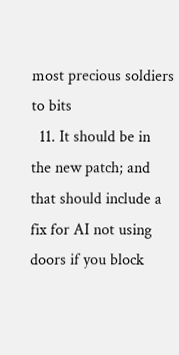most precious soldiers to bits
  11. It should be in the new patch; and that should include a fix for AI not using doors if you block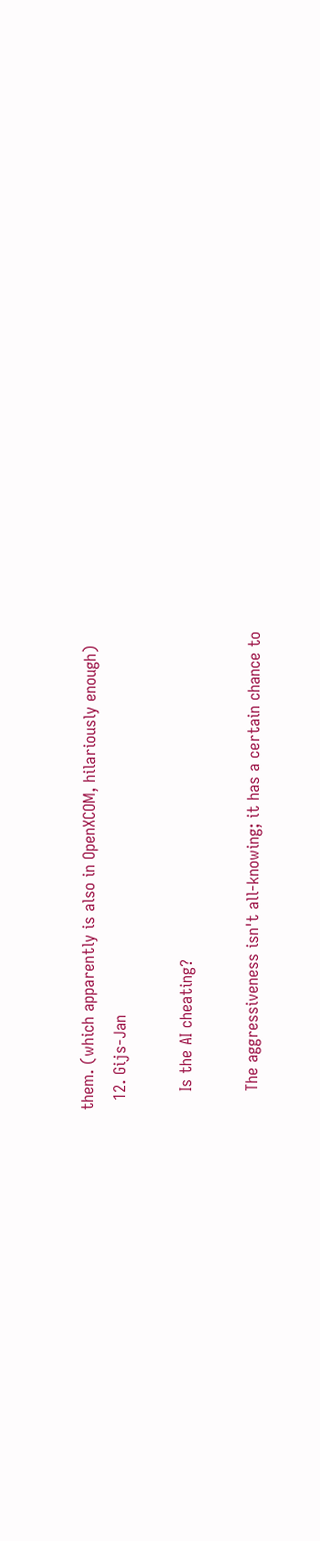them. (which apparently is also in OpenXCOM, hilariously enough)
  12. Gijs-Jan

    Is the AI cheating?

    The aggressiveness isn't all-knowing; it has a certain chance to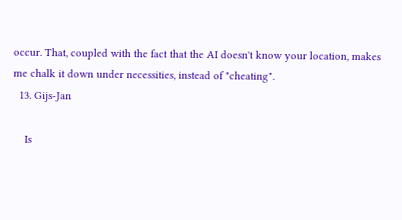occur. That, coupled with the fact that the AI doesn't know your location, makes me chalk it down under necessities, instead of "cheating".
  13. Gijs-Jan

    Is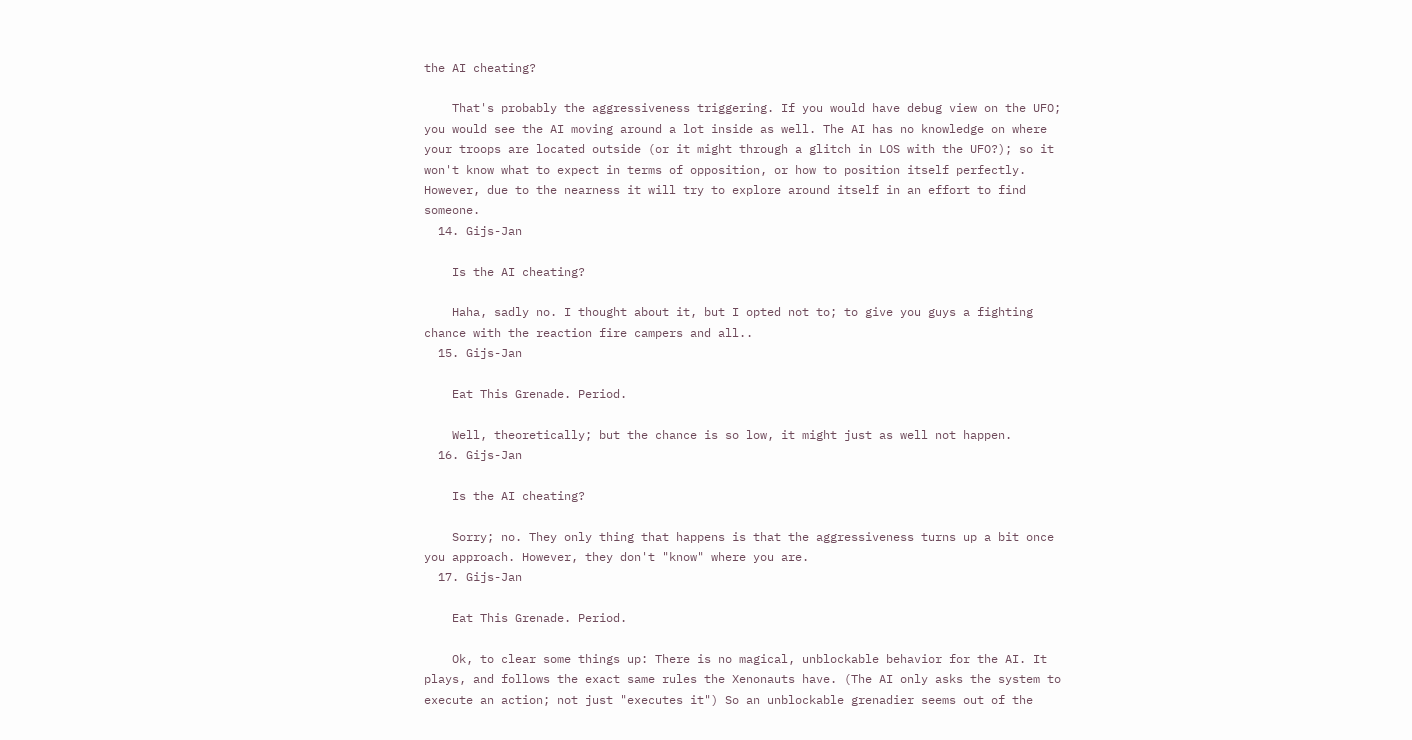the AI cheating?

    That's probably the aggressiveness triggering. If you would have debug view on the UFO; you would see the AI moving around a lot inside as well. The AI has no knowledge on where your troops are located outside (or it might through a glitch in LOS with the UFO?); so it won't know what to expect in terms of opposition, or how to position itself perfectly. However, due to the nearness it will try to explore around itself in an effort to find someone.
  14. Gijs-Jan

    Is the AI cheating?

    Haha, sadly no. I thought about it, but I opted not to; to give you guys a fighting chance with the reaction fire campers and all..
  15. Gijs-Jan

    Eat This Grenade. Period.

    Well, theoretically; but the chance is so low, it might just as well not happen.
  16. Gijs-Jan

    Is the AI cheating?

    Sorry; no. They only thing that happens is that the aggressiveness turns up a bit once you approach. However, they don't "know" where you are.
  17. Gijs-Jan

    Eat This Grenade. Period.

    Ok, to clear some things up: There is no magical, unblockable behavior for the AI. It plays, and follows the exact same rules the Xenonauts have. (The AI only asks the system to execute an action; not just "executes it") So an unblockable grenadier seems out of the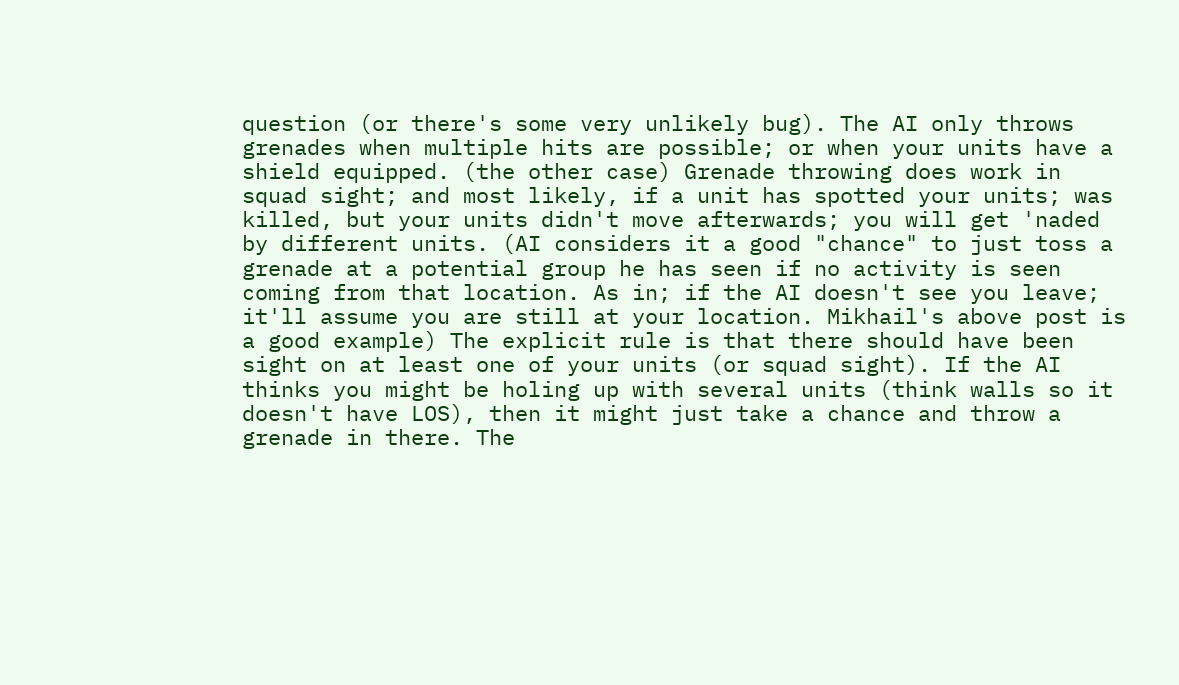question (or there's some very unlikely bug). The AI only throws grenades when multiple hits are possible; or when your units have a shield equipped. (the other case) Grenade throwing does work in squad sight; and most likely, if a unit has spotted your units; was killed, but your units didn't move afterwards; you will get 'naded by different units. (AI considers it a good "chance" to just toss a grenade at a potential group he has seen if no activity is seen coming from that location. As in; if the AI doesn't see you leave; it'll assume you are still at your location. Mikhail's above post is a good example) The explicit rule is that there should have been sight on at least one of your units (or squad sight). If the AI thinks you might be holing up with several units (think walls so it doesn't have LOS), then it might just take a chance and throw a grenade in there. The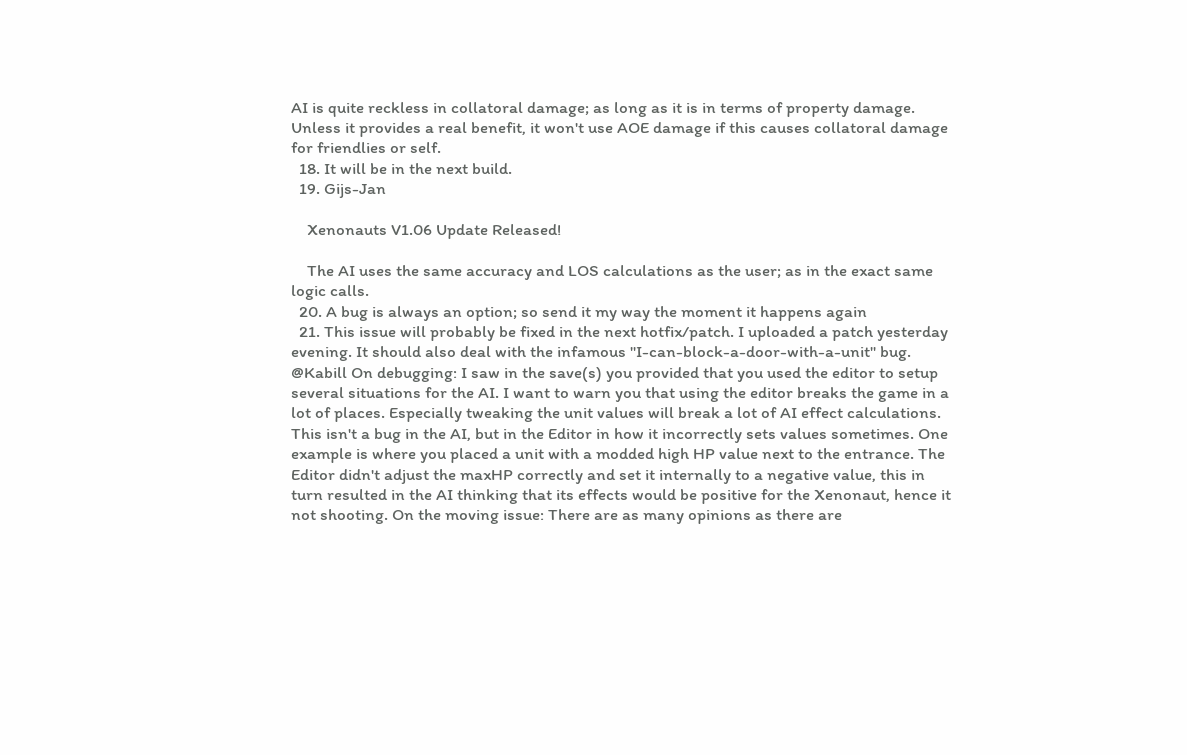AI is quite reckless in collatoral damage; as long as it is in terms of property damage. Unless it provides a real benefit, it won't use AOE damage if this causes collatoral damage for friendlies or self.
  18. It will be in the next build.
  19. Gijs-Jan

    Xenonauts V1.06 Update Released!

    The AI uses the same accuracy and LOS calculations as the user; as in the exact same logic calls.
  20. A bug is always an option; so send it my way the moment it happens again
  21. This issue will probably be fixed in the next hotfix/patch. I uploaded a patch yesterday evening. It should also deal with the infamous "I-can-block-a-door-with-a-unit" bug. @Kabill On debugging: I saw in the save(s) you provided that you used the editor to setup several situations for the AI. I want to warn you that using the editor breaks the game in a lot of places. Especially tweaking the unit values will break a lot of AI effect calculations. This isn't a bug in the AI, but in the Editor in how it incorrectly sets values sometimes. One example is where you placed a unit with a modded high HP value next to the entrance. The Editor didn't adjust the maxHP correctly and set it internally to a negative value, this in turn resulted in the AI thinking that its effects would be positive for the Xenonaut, hence it not shooting. On the moving issue: There are as many opinions as there are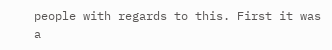people with regards to this. First it was a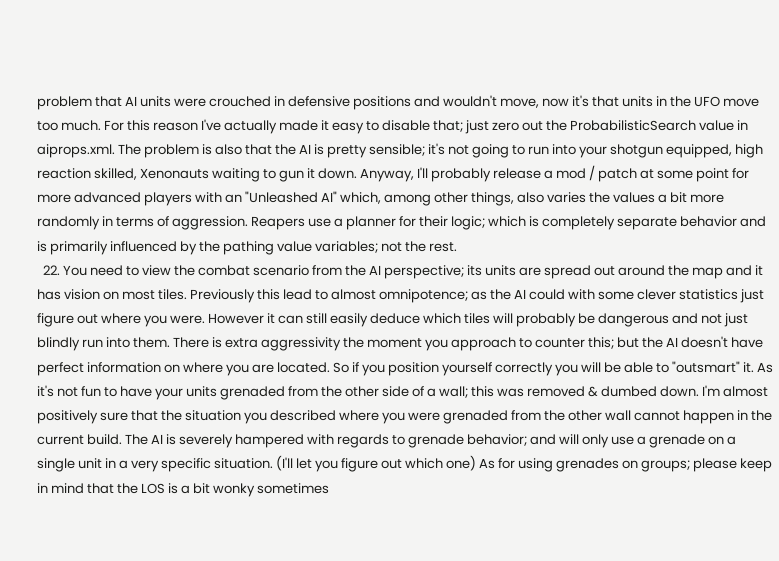problem that AI units were crouched in defensive positions and wouldn't move, now it's that units in the UFO move too much. For this reason I've actually made it easy to disable that; just zero out the ProbabilisticSearch value in aiprops.xml. The problem is also that the AI is pretty sensible; it's not going to run into your shotgun equipped, high reaction skilled, Xenonauts waiting to gun it down. Anyway, I'll probably release a mod / patch at some point for more advanced players with an "Unleashed AI" which, among other things, also varies the values a bit more randomly in terms of aggression. Reapers use a planner for their logic; which is completely separate behavior and is primarily influenced by the pathing value variables; not the rest.
  22. You need to view the combat scenario from the AI perspective; its units are spread out around the map and it has vision on most tiles. Previously this lead to almost omnipotence; as the AI could with some clever statistics just figure out where you were. However it can still easily deduce which tiles will probably be dangerous and not just blindly run into them. There is extra aggressivity the moment you approach to counter this; but the AI doesn't have perfect information on where you are located. So if you position yourself correctly you will be able to "outsmart" it. As it's not fun to have your units grenaded from the other side of a wall; this was removed & dumbed down. I'm almost positively sure that the situation you described where you were grenaded from the other wall cannot happen in the current build. The AI is severely hampered with regards to grenade behavior; and will only use a grenade on a single unit in a very specific situation. (I'll let you figure out which one) As for using grenades on groups; please keep in mind that the LOS is a bit wonky sometimes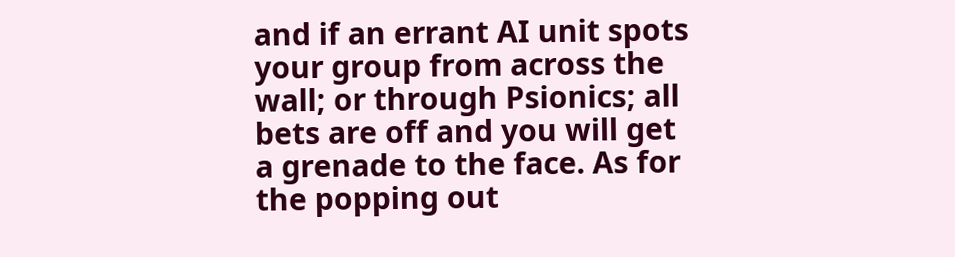and if an errant AI unit spots your group from across the wall; or through Psionics; all bets are off and you will get a grenade to the face. As for the popping out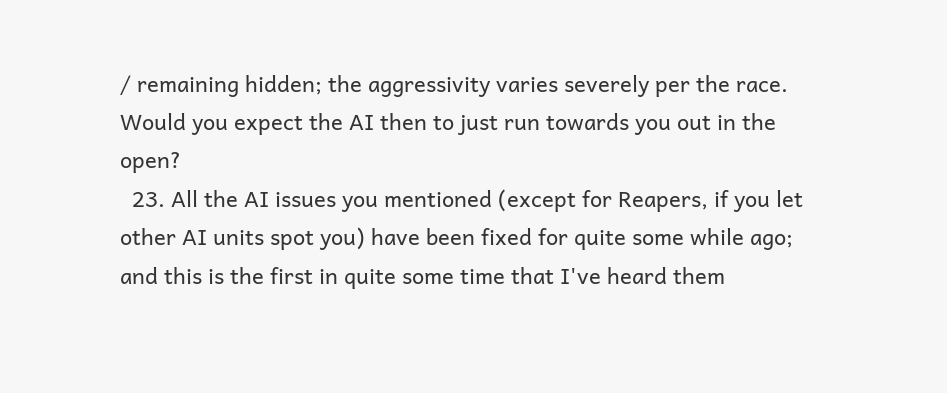/ remaining hidden; the aggressivity varies severely per the race. Would you expect the AI then to just run towards you out in the open?
  23. All the AI issues you mentioned (except for Reapers, if you let other AI units spot you) have been fixed for quite some while ago; and this is the first in quite some time that I've heard them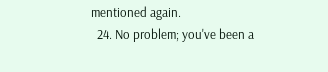mentioned again.
  24. No problem; you've been a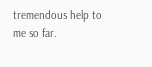tremendous help to me so far.